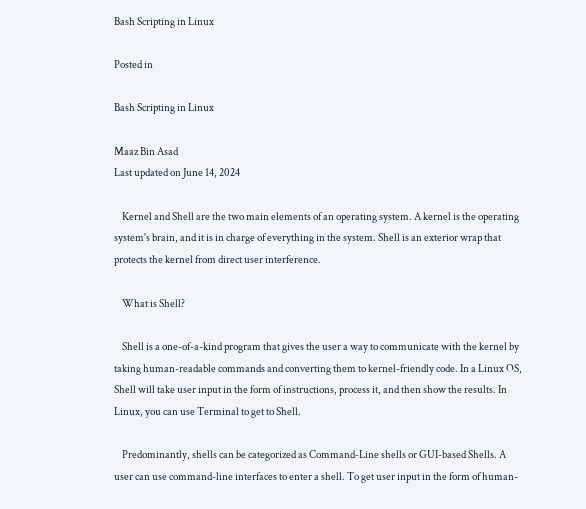Bash Scripting in Linux

Posted in

Bash Scripting in Linux

Maaz Bin Asad
Last updated on June 14, 2024

    Kernel and Shell are the two main elements of an operating system. A kernel is the operating system's brain, and it is in charge of everything in the system. Shell is an exterior wrap that protects the kernel from direct user interference.

    What is Shell?

    Shell is a one-of-a-kind program that gives the user a way to communicate with the kernel by taking human-readable commands and converting them to kernel-friendly code. In a Linux OS, Shell will take user input in the form of instructions, process it, and then show the results. In Linux, you can use Terminal to get to Shell.

    Predominantly, shells can be categorized as Command-Line shells or GUI-based Shells. A user can use command-line interfaces to enter a shell. To get user input in the form of human-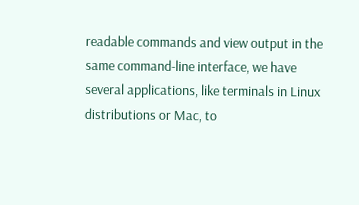readable commands and view output in the same command-line interface, we have several applications, like terminals in Linux distributions or Mac, to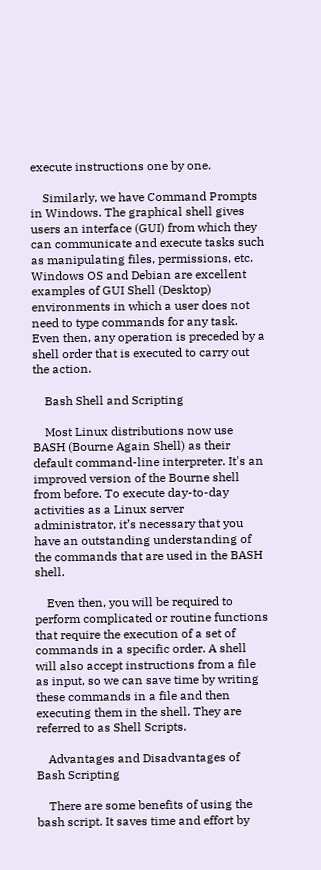execute instructions one by one.

    Similarly, we have Command Prompts in Windows. The graphical shell gives users an interface (GUI) from which they can communicate and execute tasks such as manipulating files, permissions, etc. Windows OS and Debian are excellent examples of GUI Shell (Desktop) environments in which a user does not need to type commands for any task. Even then, any operation is preceded by a shell order that is executed to carry out the action.

    Bash Shell and Scripting

    Most Linux distributions now use BASH (Bourne Again Shell) as their default command-line interpreter. It's an improved version of the Bourne shell from before. To execute day-to-day activities as a Linux server administrator, it’s necessary that you have an outstanding understanding of the commands that are used in the BASH shell.

    Even then, you will be required to perform complicated or routine functions that require the execution of a set of commands in a specific order. A shell will also accept instructions from a file as input, so we can save time by writing these commands in a file and then executing them in the shell. They are referred to as Shell Scripts.

    Advantages and Disadvantages of Bash Scripting

    There are some benefits of using the bash script. It saves time and effort by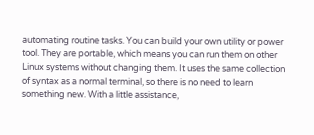automating routine tasks. You can build your own utility or power tool. They are portable, which means you can run them on other Linux systems without changing them. It uses the same collection of syntax as a normal terminal, so there is no need to learn something new. With a little assistance,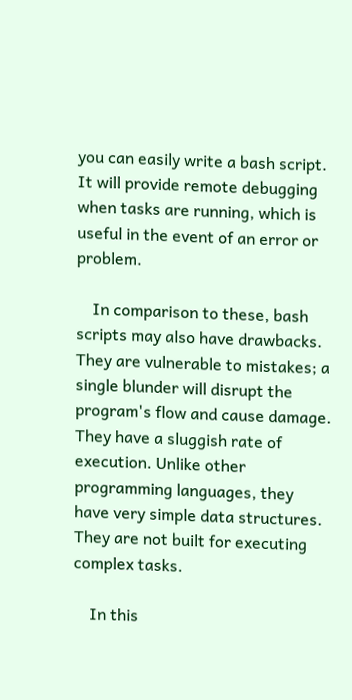you can easily write a bash script. It will provide remote debugging when tasks are running, which is useful in the event of an error or problem.

    In comparison to these, bash scripts may also have drawbacks. They are vulnerable to mistakes; a single blunder will disrupt the program's flow and cause damage. They have a sluggish rate of execution. Unlike other programming languages, they have very simple data structures. They are not built for executing complex tasks.

    In this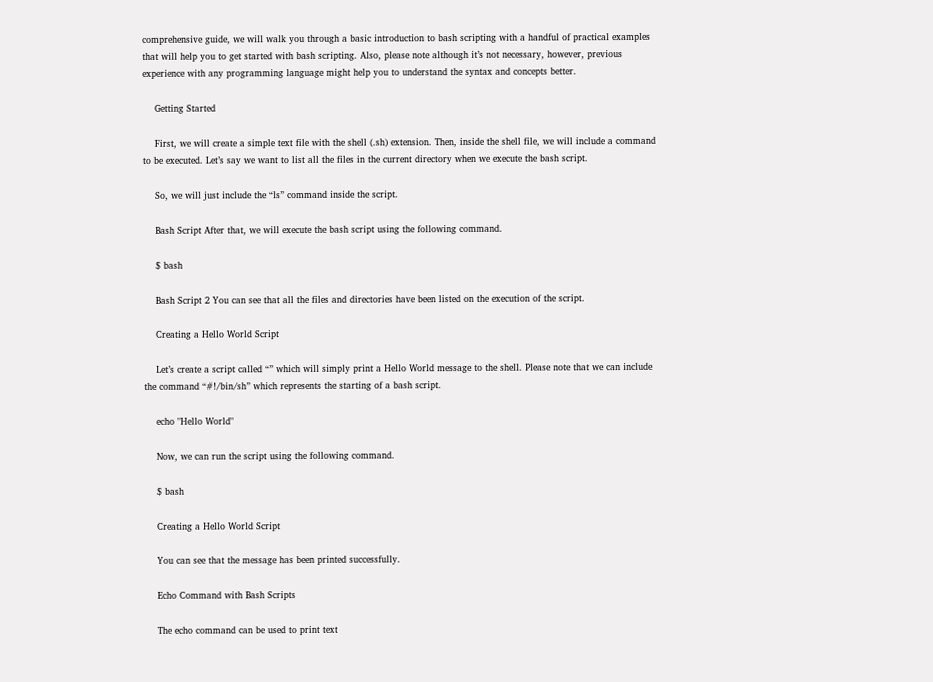comprehensive guide, we will walk you through a basic introduction to bash scripting with a handful of practical examples that will help you to get started with bash scripting. Also, please note although it’s not necessary, however, previous experience with any programming language might help you to understand the syntax and concepts better.

    Getting Started

    First, we will create a simple text file with the shell (.sh) extension. Then, inside the shell file, we will include a command to be executed. Let’s say we want to list all the files in the current directory when we execute the bash script.

    So, we will just include the “ls” command inside the script.

    Bash Script After that, we will execute the bash script using the following command.

    $ bash

    Bash Script 2 You can see that all the files and directories have been listed on the execution of the script.

    Creating a Hello World Script

    Let’s create a script called “” which will simply print a Hello World message to the shell. Please note that we can include the command “#!/bin/sh” which represents the starting of a bash script.

    echo "Hello World"

    Now, we can run the script using the following command.

    $ bash

    Creating a Hello World Script

    You can see that the message has been printed successfully.

    Echo Command with Bash Scripts

    The echo command can be used to print text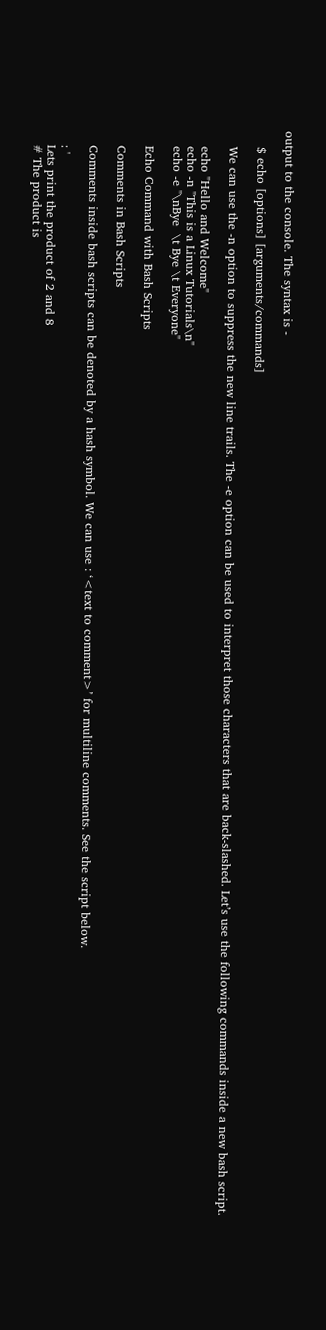output to the console. The syntax is -

    $ echo [options] [arguments/commands]

    We can use the -n option to suppress the new line trails. The -e option can be used to interpret those characters that are back-slashed. Let’s use the following commands inside a new bash script.

    echo "Hello and Welcome"
    echo -n "This is a Linux Tutorials\n"
    echo -e "\nBye  \t Bye \t Everyone"

    Echo Command with Bash Scripts

    Comments in Bash Scripts

    Comments inside bash scripts can be denoted by a hash symbol. We can use : ‘<text to comment>’ for multiline comments. See the script below.

    : '
    Lets print the product of 2 and 8
    # The product is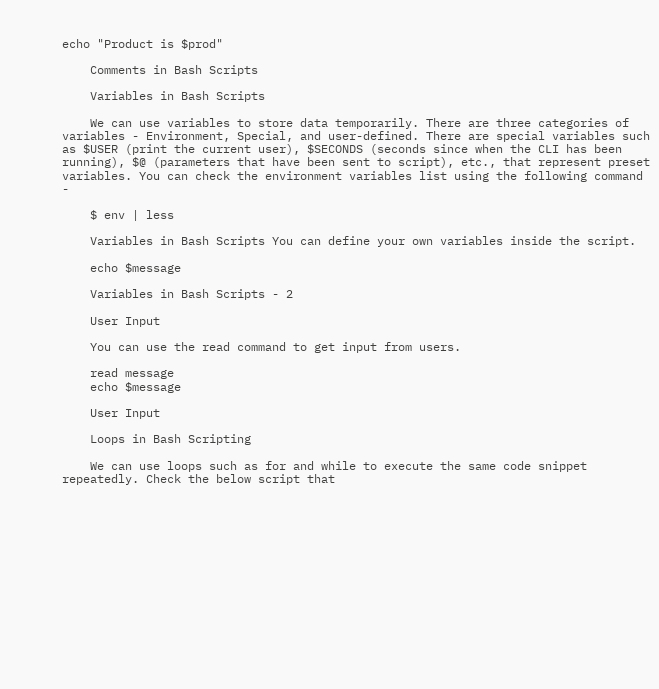echo "Product is $prod"

    Comments in Bash Scripts

    Variables in Bash Scripts

    We can use variables to store data temporarily. There are three categories of variables - Environment, Special, and user-defined. There are special variables such as $USER (print the current user), $SECONDS (seconds since when the CLI has been running), $@ (parameters that have been sent to script), etc., that represent preset variables. You can check the environment variables list using the following command -

    $ env | less

    Variables in Bash Scripts You can define your own variables inside the script.

    echo $message

    Variables in Bash Scripts - 2

    User Input

    You can use the read command to get input from users.

    read message
    echo $message

    User Input

    Loops in Bash Scripting

    We can use loops such as for and while to execute the same code snippet repeatedly. Check the below script that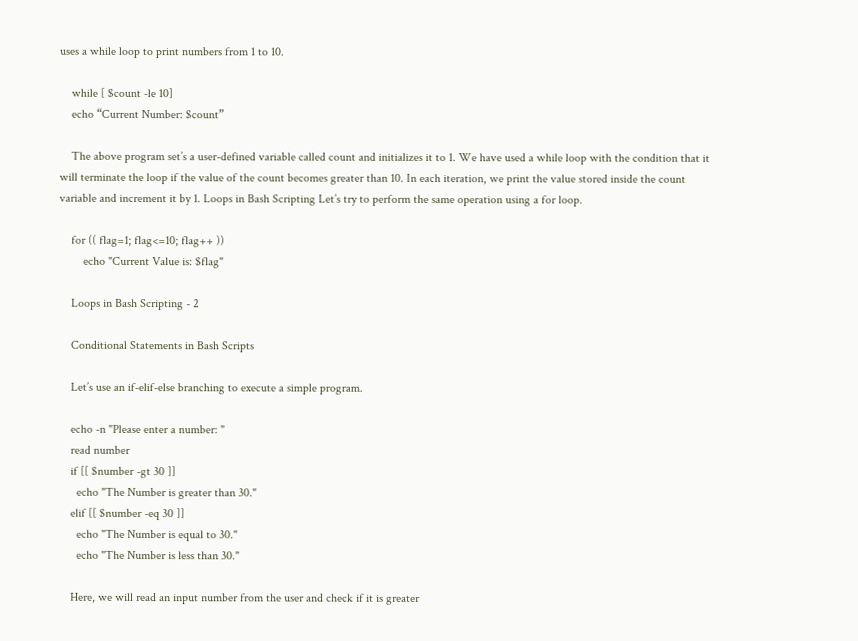uses a while loop to print numbers from 1 to 10.

    while [ $count -le 10]
    echo “Current Number: $count”

    The above program set’s a user-defined variable called count and initializes it to 1. We have used a while loop with the condition that it will terminate the loop if the value of the count becomes greater than 10. In each iteration, we print the value stored inside the count variable and increment it by 1. Loops in Bash Scripting Let’s try to perform the same operation using a for loop.

    for (( flag=1; flag<=10; flag++ ))
        echo "Current Value is: $flag"

    Loops in Bash Scripting - 2

    Conditional Statements in Bash Scripts

    Let’s use an if-elif-else branching to execute a simple program.

    echo -n "Please enter a number: "
    read number
    if [[ $number -gt 30 ]]
      echo "The Number is greater than 30."
    elif [[ $number -eq 30 ]]
      echo "The Number is equal to 30."
      echo "The Number is less than 30."

    Here, we will read an input number from the user and check if it is greater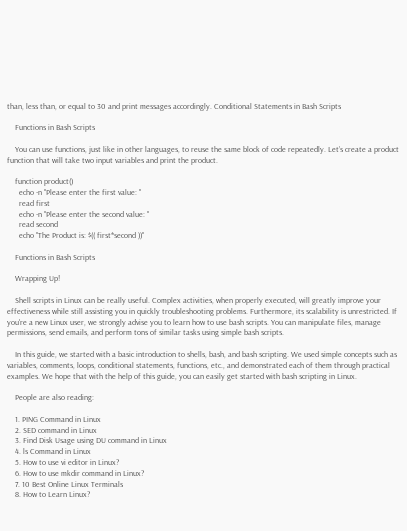than, less than, or equal to 30 and print messages accordingly. Conditional Statements in Bash Scripts

    Functions in Bash Scripts

    You can use functions, just like in other languages, to reuse the same block of code repeatedly. Let’s create a product function that will take two input variables and print the product.

    function product()
      echo -n "Please enter the first value: "
      read first
      echo -n "Please enter the second value: "
      read second
      echo "The Product is: $(( first*second ))"

    Functions in Bash Scripts

    Wrapping Up!

    Shell scripts in Linux can be really useful. Complex activities, when properly executed, will greatly improve your effectiveness while still assisting you in quickly troubleshooting problems. Furthermore, its scalability is unrestricted. If you're a new Linux user, we strongly advise you to learn how to use bash scripts. You can manipulate files, manage permissions, send emails, and perform tons of similar tasks using simple bash scripts.

    In this guide, we started with a basic introduction to shells, bash, and bash scripting. We used simple concepts such as variables, comments, loops, conditional statements, functions, etc., and demonstrated each of them through practical examples. We hope that with the help of this guide, you can easily get started with bash scripting in Linux.

    People are also reading:

    1. PING Command in Linux
    2. SED command in Linux
    3. Find Disk Usage using DU command in Linux
    4. ls Command in Linux
    5. How to use vi editor in Linux?
    6. How to use mkdir command in Linux?
    7. 10 Best Online Linux Terminals
    8. How to Learn Linux?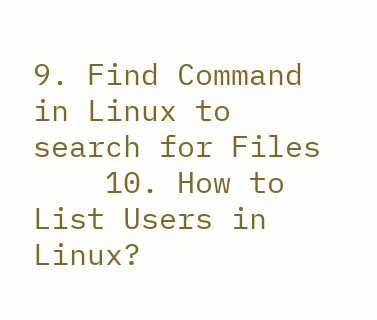9. Find Command in Linux to search for Files
    10. How to List Users in Linux?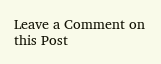Leave a Comment on this Post